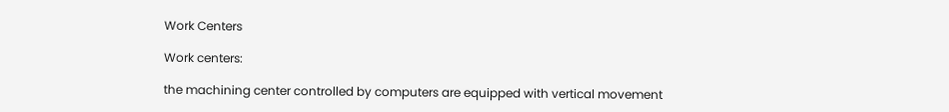Work Centers

Work centers:

the machining center controlled by computers are equipped with vertical movement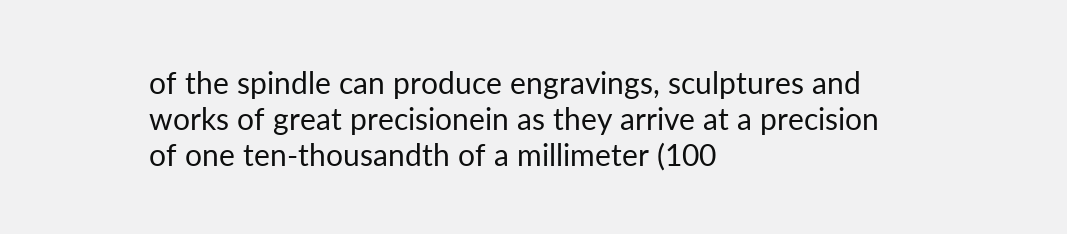of the spindle can produce engravings, sculptures and works of great precisionein as they arrive at a precision of one ten-thousandth of a millimeter (100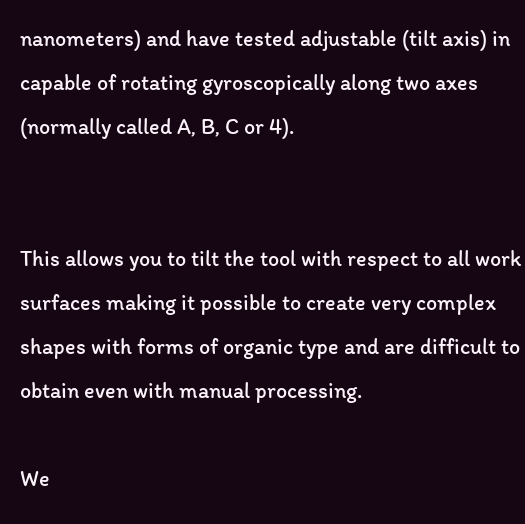nanometers) and have tested adjustable (tilt axis) in capable of rotating gyroscopically along two axes (normally called A, B, C or 4).


This allows you to tilt the tool with respect to all work surfaces making it possible to create very complex shapes with forms of organic type and are difficult to obtain even with manual processing.

We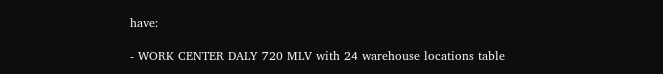have:

- WORK CENTER DALY 720 MLV with 24 warehouse locations table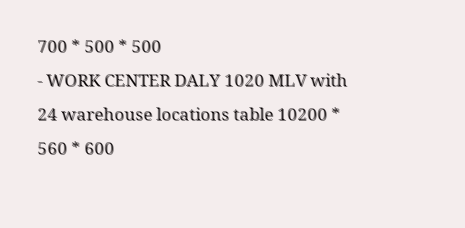700 * 500 * 500
- WORK CENTER DALY 1020 MLV with 24 warehouse locations table 10200 * 560 * 600